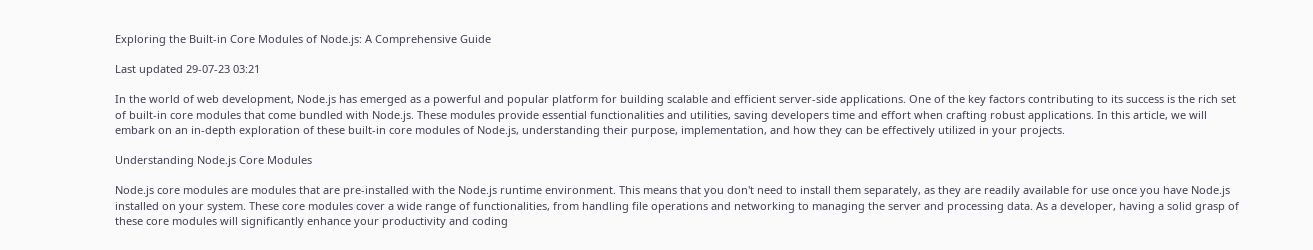Exploring the Built-in Core Modules of Node.js: A Comprehensive Guide

Last updated 29-07-23 03:21

In the world of web development, Node.js has emerged as a powerful and popular platform for building scalable and efficient server-side applications. One of the key factors contributing to its success is the rich set of built-in core modules that come bundled with Node.js. These modules provide essential functionalities and utilities, saving developers time and effort when crafting robust applications. In this article, we will embark on an in-depth exploration of these built-in core modules of Node.js, understanding their purpose, implementation, and how they can be effectively utilized in your projects.

Understanding Node.js Core Modules

Node.js core modules are modules that are pre-installed with the Node.js runtime environment. This means that you don't need to install them separately, as they are readily available for use once you have Node.js installed on your system. These core modules cover a wide range of functionalities, from handling file operations and networking to managing the server and processing data. As a developer, having a solid grasp of these core modules will significantly enhance your productivity and coding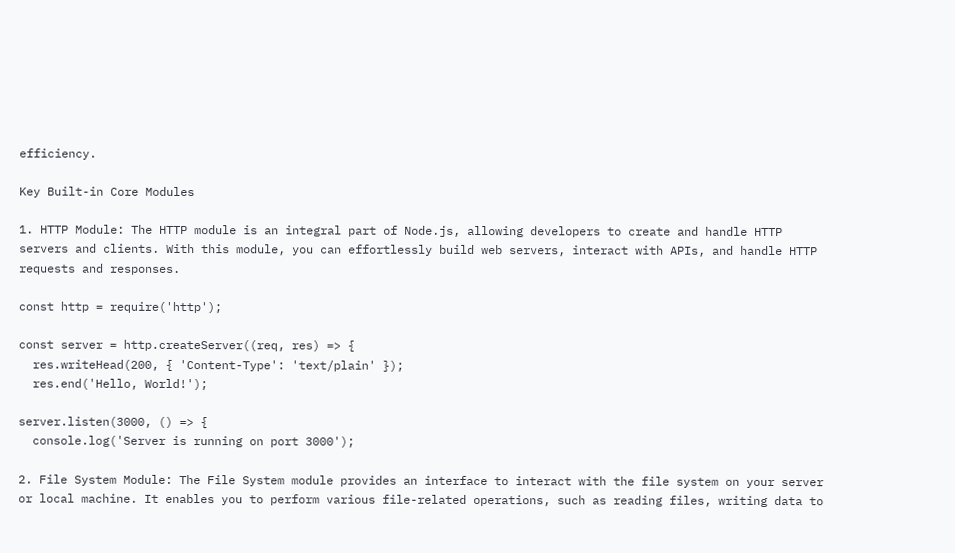efficiency.

Key Built-in Core Modules

1. HTTP Module: The HTTP module is an integral part of Node.js, allowing developers to create and handle HTTP servers and clients. With this module, you can effortlessly build web servers, interact with APIs, and handle HTTP requests and responses.

const http = require('http');

const server = http.createServer((req, res) => {
  res.writeHead(200, { 'Content-Type': 'text/plain' });
  res.end('Hello, World!');

server.listen(3000, () => {
  console.log('Server is running on port 3000');

2. File System Module: The File System module provides an interface to interact with the file system on your server or local machine. It enables you to perform various file-related operations, such as reading files, writing data to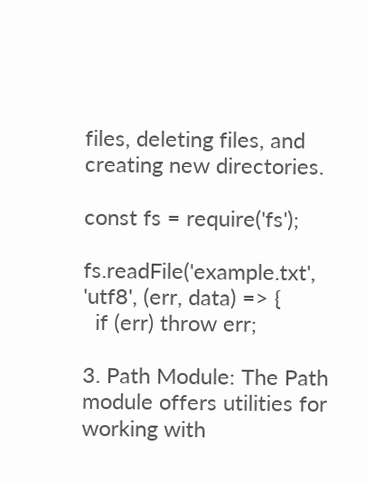files, deleting files, and creating new directories.

const fs = require('fs');

fs.readFile('example.txt', 'utf8', (err, data) => {
  if (err) throw err;

3. Path Module: The Path module offers utilities for working with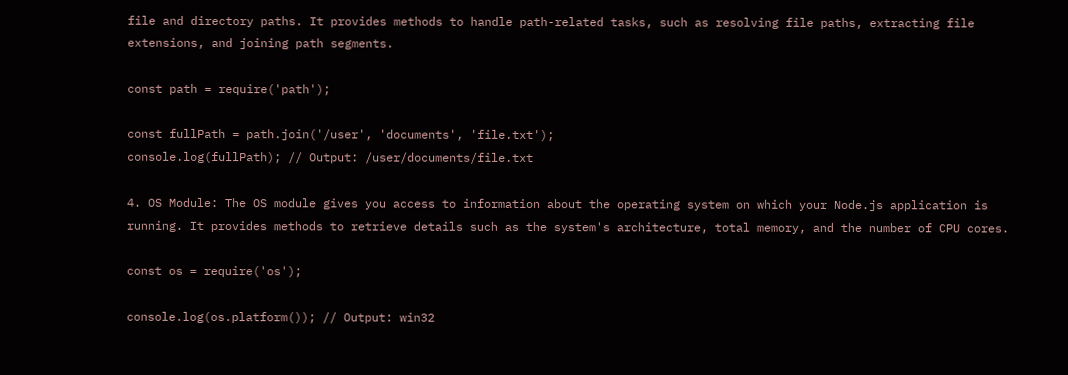file and directory paths. It provides methods to handle path-related tasks, such as resolving file paths, extracting file extensions, and joining path segments.

const path = require('path');

const fullPath = path.join('/user', 'documents', 'file.txt');
console.log(fullPath); // Output: /user/documents/file.txt

4. OS Module: The OS module gives you access to information about the operating system on which your Node.js application is running. It provides methods to retrieve details such as the system's architecture, total memory, and the number of CPU cores.

const os = require('os');

console.log(os.platform()); // Output: win32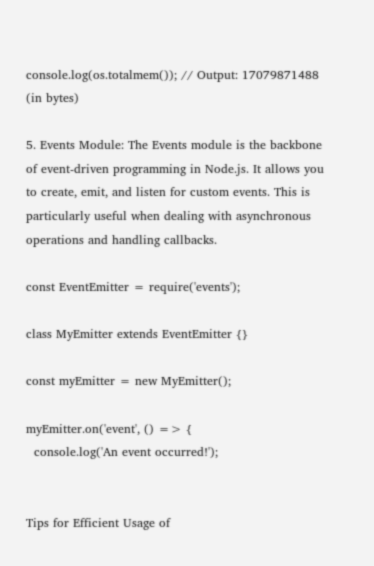console.log(os.totalmem()); // Output: 17079871488 (in bytes)

5. Events Module: The Events module is the backbone of event-driven programming in Node.js. It allows you to create, emit, and listen for custom events. This is particularly useful when dealing with asynchronous operations and handling callbacks.

const EventEmitter = require('events');

class MyEmitter extends EventEmitter {}

const myEmitter = new MyEmitter();

myEmitter.on('event', () => {
  console.log('An event occurred!');


Tips for Efficient Usage of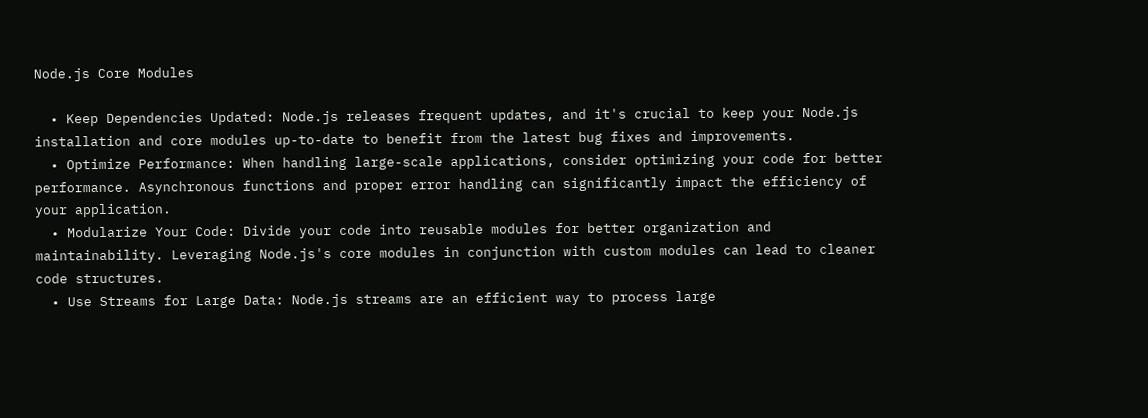Node.js Core Modules

  • Keep Dependencies Updated: Node.js releases frequent updates, and it's crucial to keep your Node.js installation and core modules up-to-date to benefit from the latest bug fixes and improvements.
  • Optimize Performance: When handling large-scale applications, consider optimizing your code for better performance. Asynchronous functions and proper error handling can significantly impact the efficiency of your application.
  • Modularize Your Code: Divide your code into reusable modules for better organization and maintainability. Leveraging Node.js's core modules in conjunction with custom modules can lead to cleaner code structures.
  • Use Streams for Large Data: Node.js streams are an efficient way to process large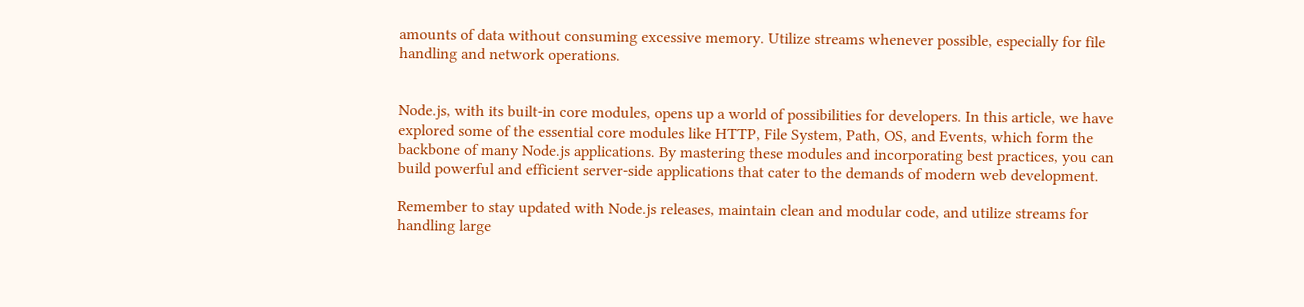amounts of data without consuming excessive memory. Utilize streams whenever possible, especially for file handling and network operations.


Node.js, with its built-in core modules, opens up a world of possibilities for developers. In this article, we have explored some of the essential core modules like HTTP, File System, Path, OS, and Events, which form the backbone of many Node.js applications. By mastering these modules and incorporating best practices, you can build powerful and efficient server-side applications that cater to the demands of modern web development.

Remember to stay updated with Node.js releases, maintain clean and modular code, and utilize streams for handling large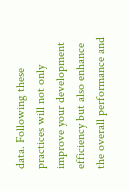data. Following these practices will not only improve your development efficiency but also enhance the overall performance and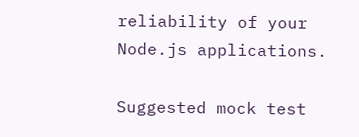reliability of your Node.js applications.

Suggested mock test